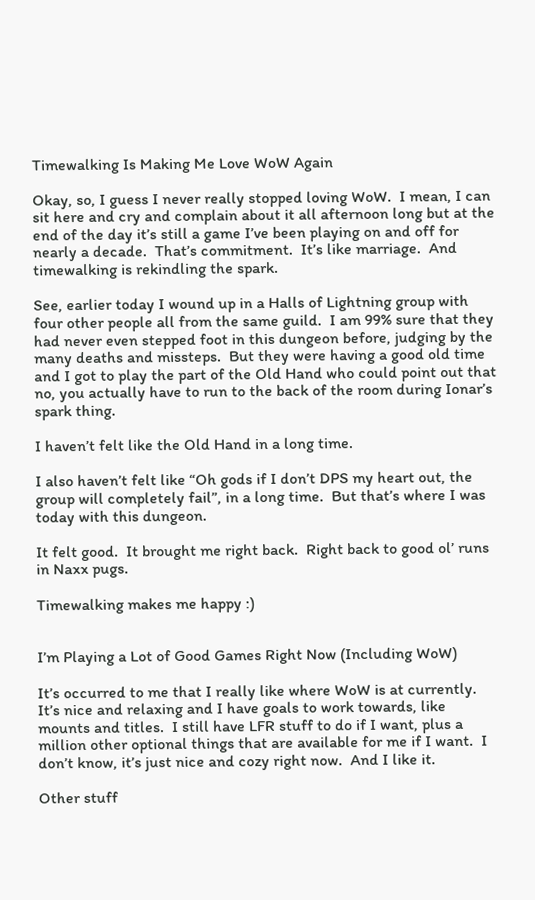Timewalking Is Making Me Love WoW Again

Okay, so, I guess I never really stopped loving WoW.  I mean, I can sit here and cry and complain about it all afternoon long but at the end of the day it’s still a game I’ve been playing on and off for nearly a decade.  That’s commitment.  It’s like marriage.  And timewalking is rekindling the spark.

See, earlier today I wound up in a Halls of Lightning group with four other people all from the same guild.  I am 99% sure that they had never even stepped foot in this dungeon before, judging by the many deaths and missteps.  But they were having a good old time and I got to play the part of the Old Hand who could point out that no, you actually have to run to the back of the room during Ionar’s spark thing.

I haven’t felt like the Old Hand in a long time.

I also haven’t felt like “Oh gods if I don’t DPS my heart out, the group will completely fail”, in a long time.  But that’s where I was today with this dungeon.

It felt good.  It brought me right back.  Right back to good ol’ runs in Naxx pugs.

Timewalking makes me happy :)


I’m Playing a Lot of Good Games Right Now (Including WoW)

It’s occurred to me that I really like where WoW is at currently.  It’s nice and relaxing and I have goals to work towards, like mounts and titles.  I still have LFR stuff to do if I want, plus a million other optional things that are available for me if I want.  I don’t know, it’s just nice and cozy right now.  And I like it.

Other stuff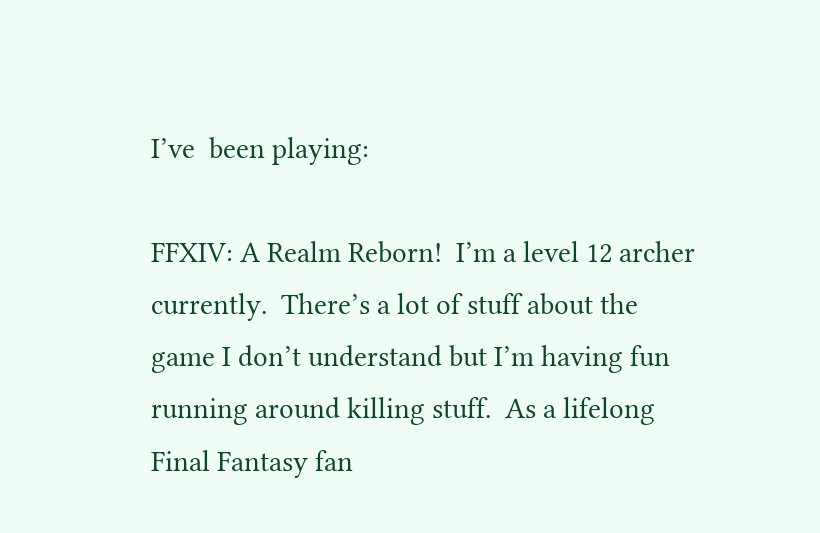I’ve  been playing:

FFXIV: A Realm Reborn!  I’m a level 12 archer currently.  There’s a lot of stuff about the game I don’t understand but I’m having fun running around killing stuff.  As a lifelong Final Fantasy fan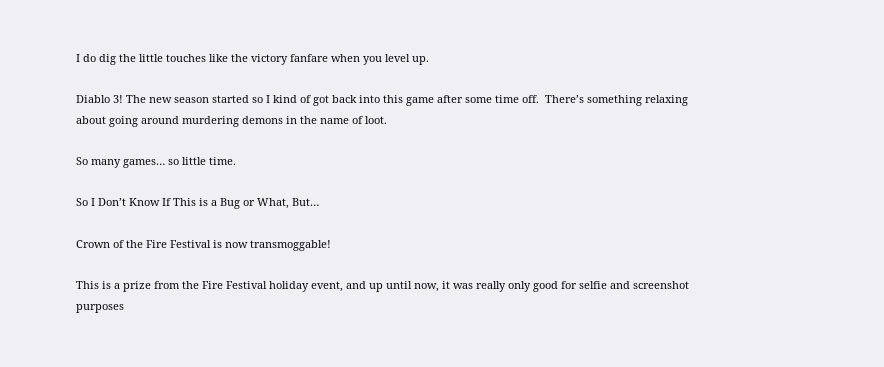I do dig the little touches like the victory fanfare when you level up.

Diablo 3! The new season started so I kind of got back into this game after some time off.  There’s something relaxing about going around murdering demons in the name of loot.

So many games… so little time.

So I Don’t Know If This is a Bug or What, But…

Crown of the Fire Festival is now transmoggable!

This is a prize from the Fire Festival holiday event, and up until now, it was really only good for selfie and screenshot purposes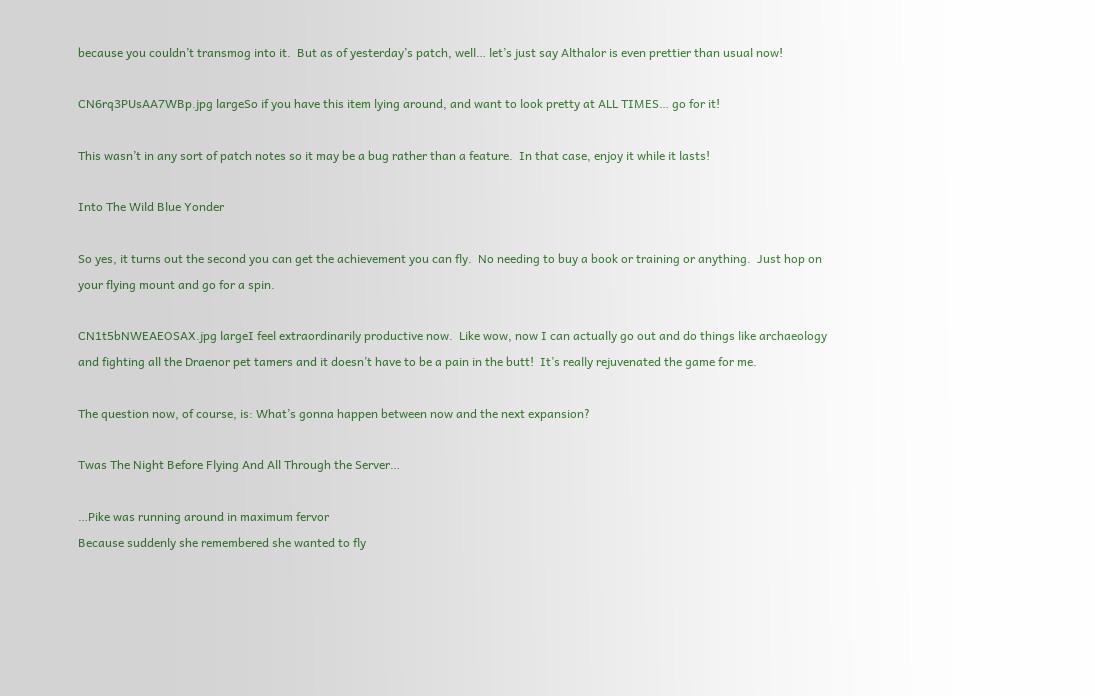because you couldn’t transmog into it.  But as of yesterday’s patch, well… let’s just say Althalor is even prettier than usual now!

CN6rq3PUsAA7WBp.jpg largeSo if you have this item lying around, and want to look pretty at ALL TIMES… go for it!

This wasn’t in any sort of patch notes so it may be a bug rather than a feature.  In that case, enjoy it while it lasts!

Into The Wild Blue Yonder

So yes, it turns out the second you can get the achievement you can fly.  No needing to buy a book or training or anything.  Just hop on your flying mount and go for a spin.

CN1t5bNWEAEOSAX.jpg largeI feel extraordinarily productive now.  Like wow, now I can actually go out and do things like archaeology and fighting all the Draenor pet tamers and it doesn’t have to be a pain in the butt!  It’s really rejuvenated the game for me.

The question now, of course, is: What’s gonna happen between now and the next expansion?

Twas The Night Before Flying And All Through the Server…

…Pike was running around in maximum fervor
Because suddenly she remembered she wanted to fly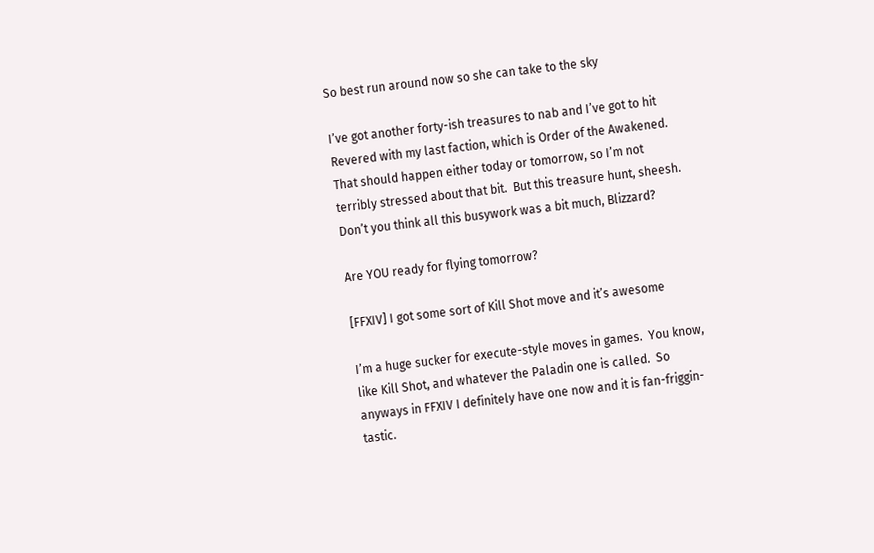So best run around now so she can take to the sky

I’ve got another forty-ish treasures to nab and I’ve got to hit Revered with my last faction, which is Order of the Awakened.  That should happen either today or tomorrow, so I’m not terribly stressed about that bit.  But this treasure hunt, sheesh.  Don’t you think all this busywork was a bit much, Blizzard?

Are YOU ready for flying tomorrow?

[FFXIV] I got some sort of Kill Shot move and it’s awesome

I’m a huge sucker for execute-style moves in games.  You know, like Kill Shot, and whatever the Paladin one is called.  So anyways in FFXIV I definitely have one now and it is fan-friggin-tastic.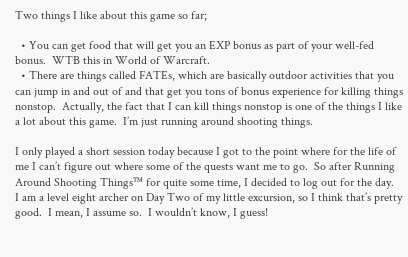Two things I like about this game so far;

  • You can get food that will get you an EXP bonus as part of your well-fed bonus.  WTB this in World of Warcraft.
  • There are things called FATEs, which are basically outdoor activities that you can jump in and out of and that get you tons of bonus experience for killing things nonstop.  Actually, the fact that I can kill things nonstop is one of the things I like a lot about this game.  I’m just running around shooting things.

I only played a short session today because I got to the point where for the life of me I can’t figure out where some of the quests want me to go.  So after Running Around Shooting Things™ for quite some time, I decided to log out for the day.  I am a level eight archer on Day Two of my little excursion, so I think that’s pretty good.  I mean, I assume so.  I wouldn’t know, I guess!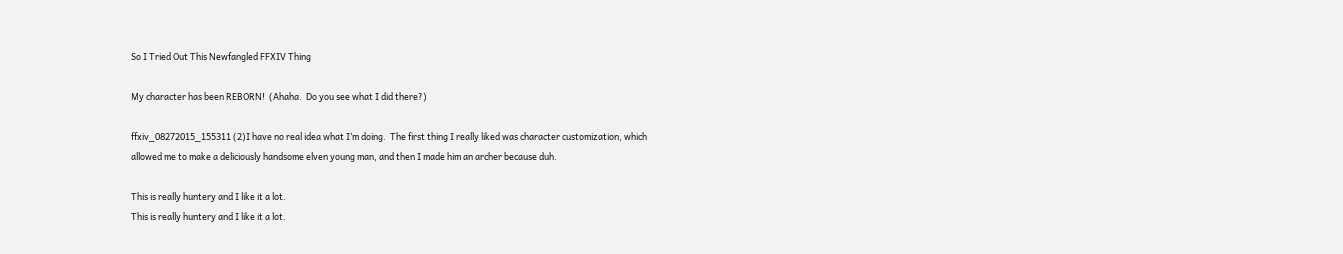So I Tried Out This Newfangled FFXIV Thing

My character has been REBORN!  (Ahaha.  Do you see what I did there?)

ffxiv_08272015_155311 (2)I have no real idea what I’m doing.  The first thing I really liked was character customization, which allowed me to make a deliciously handsome elven young man, and then I made him an archer because duh.

This is really huntery and I like it a lot.
This is really huntery and I like it a lot.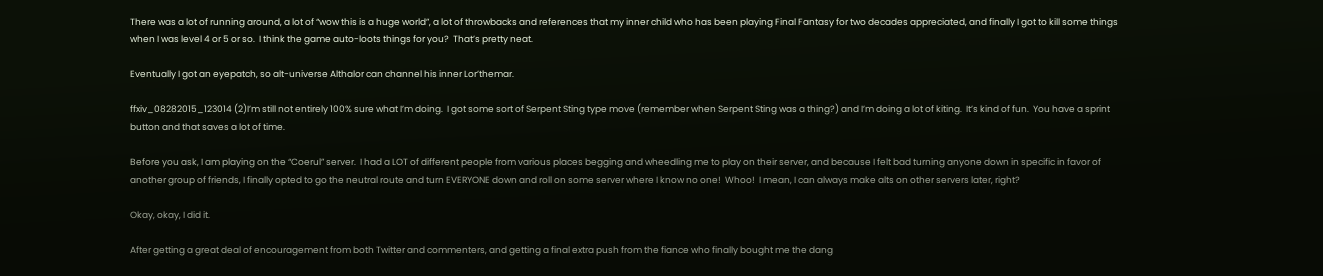There was a lot of running around, a lot of “wow this is a huge world”, a lot of throwbacks and references that my inner child who has been playing Final Fantasy for two decades appreciated, and finally I got to kill some things when I was level 4 or 5 or so.  I think the game auto-loots things for you?  That’s pretty neat.

Eventually I got an eyepatch, so alt-universe Althalor can channel his inner Lor’themar.

ffxiv_08282015_123014 (2)I’m still not entirely 100% sure what I’m doing.  I got some sort of Serpent Sting type move (remember when Serpent Sting was a thing?) and I’m doing a lot of kiting.  It’s kind of fun.  You have a sprint button and that saves a lot of time.

Before you ask, I am playing on the “Coerul” server.  I had a LOT of different people from various places begging and wheedling me to play on their server, and because I felt bad turning anyone down in specific in favor of another group of friends, I finally opted to go the neutral route and turn EVERYONE down and roll on some server where I know no one!  Whoo!  I mean, I can always make alts on other servers later, right?

Okay, okay, I did it.

After getting a great deal of encouragement from both Twitter and commenters, and getting a final extra push from the fiance who finally bought me the dang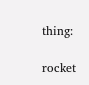thing:

rocket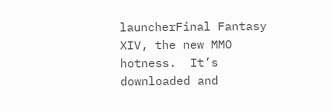launcherFinal Fantasy XIV, the new MMO hotness.  It’s downloaded and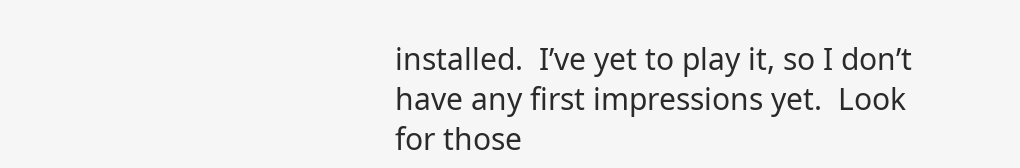installed.  I’ve yet to play it, so I don’t have any first impressions yet.  Look for those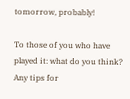tomorrow, probably!

To those of you who have played it: what do you think?  Any tips for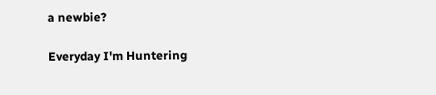a newbie?

Everyday I'm Huntering